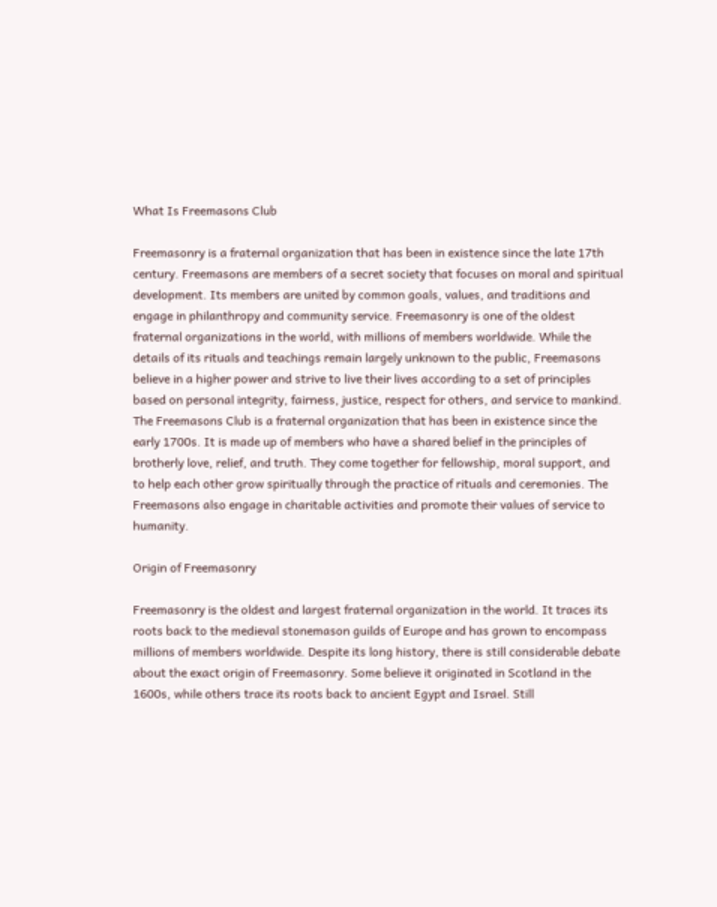What Is Freemasons Club

Freemasonry is a fraternal organization that has been in existence since the late 17th century. Freemasons are members of a secret society that focuses on moral and spiritual development. Its members are united by common goals, values, and traditions and engage in philanthropy and community service. Freemasonry is one of the oldest fraternal organizations in the world, with millions of members worldwide. While the details of its rituals and teachings remain largely unknown to the public, Freemasons believe in a higher power and strive to live their lives according to a set of principles based on personal integrity, fairness, justice, respect for others, and service to mankind. The Freemasons Club is a fraternal organization that has been in existence since the early 1700s. It is made up of members who have a shared belief in the principles of brotherly love, relief, and truth. They come together for fellowship, moral support, and to help each other grow spiritually through the practice of rituals and ceremonies. The Freemasons also engage in charitable activities and promote their values of service to humanity.

Origin of Freemasonry

Freemasonry is the oldest and largest fraternal organization in the world. It traces its roots back to the medieval stonemason guilds of Europe and has grown to encompass millions of members worldwide. Despite its long history, there is still considerable debate about the exact origin of Freemasonry. Some believe it originated in Scotland in the 1600s, while others trace its roots back to ancient Egypt and Israel. Still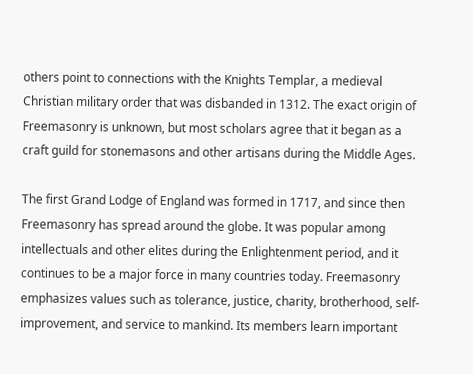others point to connections with the Knights Templar, a medieval Christian military order that was disbanded in 1312. The exact origin of Freemasonry is unknown, but most scholars agree that it began as a craft guild for stonemasons and other artisans during the Middle Ages.

The first Grand Lodge of England was formed in 1717, and since then Freemasonry has spread around the globe. It was popular among intellectuals and other elites during the Enlightenment period, and it continues to be a major force in many countries today. Freemasonry emphasizes values such as tolerance, justice, charity, brotherhood, self-improvement, and service to mankind. Its members learn important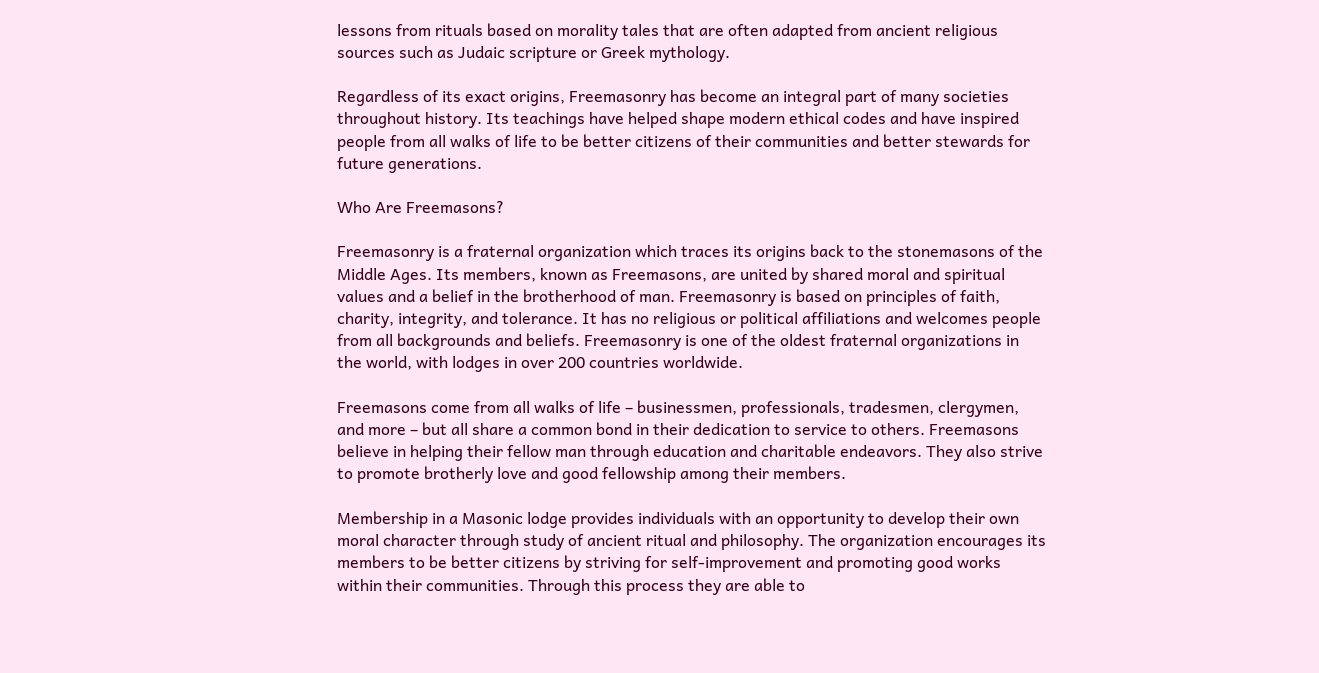lessons from rituals based on morality tales that are often adapted from ancient religious sources such as Judaic scripture or Greek mythology.

Regardless of its exact origins, Freemasonry has become an integral part of many societies throughout history. Its teachings have helped shape modern ethical codes and have inspired people from all walks of life to be better citizens of their communities and better stewards for future generations.

Who Are Freemasons?

Freemasonry is a fraternal organization which traces its origins back to the stonemasons of the Middle Ages. Its members, known as Freemasons, are united by shared moral and spiritual values and a belief in the brotherhood of man. Freemasonry is based on principles of faith, charity, integrity, and tolerance. It has no religious or political affiliations and welcomes people from all backgrounds and beliefs. Freemasonry is one of the oldest fraternal organizations in the world, with lodges in over 200 countries worldwide.

Freemasons come from all walks of life – businessmen, professionals, tradesmen, clergymen, and more – but all share a common bond in their dedication to service to others. Freemasons believe in helping their fellow man through education and charitable endeavors. They also strive to promote brotherly love and good fellowship among their members.

Membership in a Masonic lodge provides individuals with an opportunity to develop their own moral character through study of ancient ritual and philosophy. The organization encourages its members to be better citizens by striving for self-improvement and promoting good works within their communities. Through this process they are able to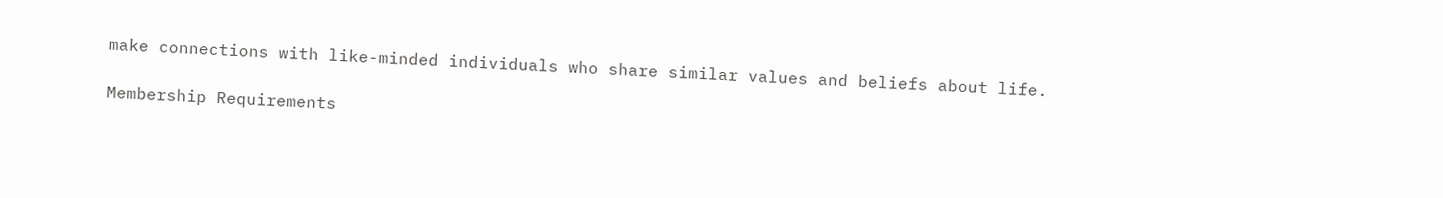make connections with like-minded individuals who share similar values and beliefs about life.

Membership Requirements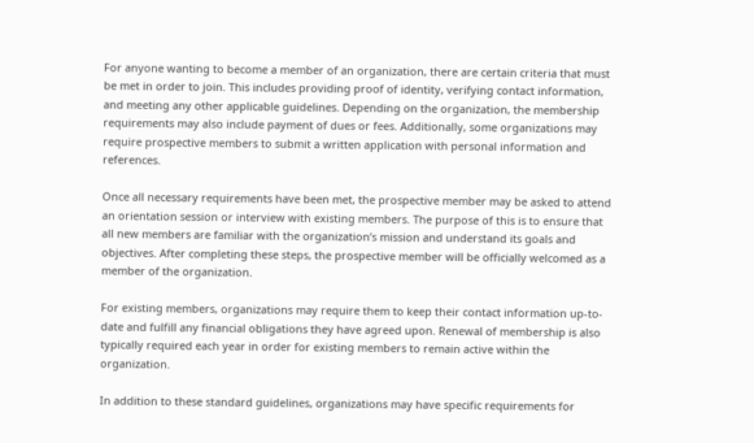For anyone wanting to become a member of an organization, there are certain criteria that must be met in order to join. This includes providing proof of identity, verifying contact information, and meeting any other applicable guidelines. Depending on the organization, the membership requirements may also include payment of dues or fees. Additionally, some organizations may require prospective members to submit a written application with personal information and references.

Once all necessary requirements have been met, the prospective member may be asked to attend an orientation session or interview with existing members. The purpose of this is to ensure that all new members are familiar with the organization’s mission and understand its goals and objectives. After completing these steps, the prospective member will be officially welcomed as a member of the organization.

For existing members, organizations may require them to keep their contact information up-to-date and fulfill any financial obligations they have agreed upon. Renewal of membership is also typically required each year in order for existing members to remain active within the organization.

In addition to these standard guidelines, organizations may have specific requirements for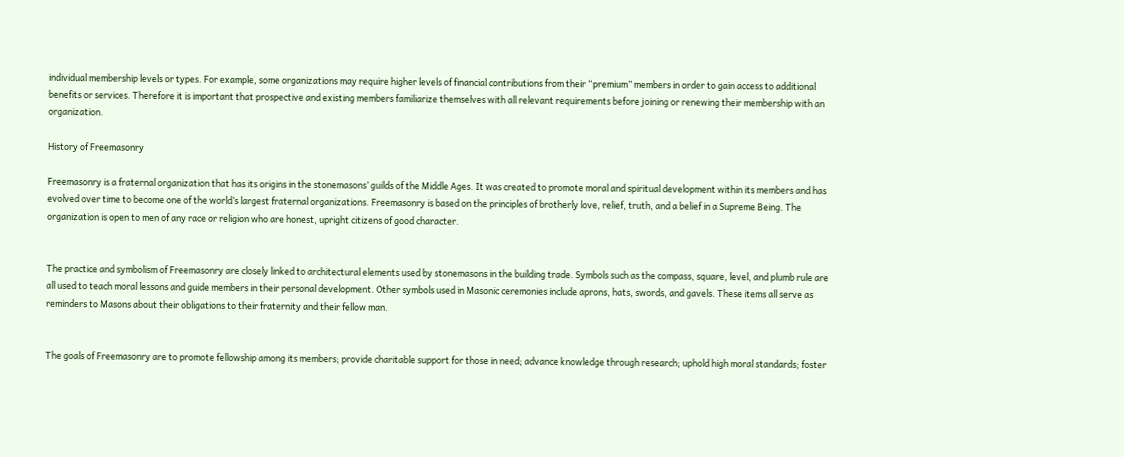individual membership levels or types. For example, some organizations may require higher levels of financial contributions from their “premium” members in order to gain access to additional benefits or services. Therefore it is important that prospective and existing members familiarize themselves with all relevant requirements before joining or renewing their membership with an organization.

History of Freemasonry

Freemasonry is a fraternal organization that has its origins in the stonemasons’ guilds of the Middle Ages. It was created to promote moral and spiritual development within its members and has evolved over time to become one of the world’s largest fraternal organizations. Freemasonry is based on the principles of brotherly love, relief, truth, and a belief in a Supreme Being. The organization is open to men of any race or religion who are honest, upright citizens of good character.


The practice and symbolism of Freemasonry are closely linked to architectural elements used by stonemasons in the building trade. Symbols such as the compass, square, level, and plumb rule are all used to teach moral lessons and guide members in their personal development. Other symbols used in Masonic ceremonies include aprons, hats, swords, and gavels. These items all serve as reminders to Masons about their obligations to their fraternity and their fellow man.


The goals of Freemasonry are to promote fellowship among its members; provide charitable support for those in need; advance knowledge through research; uphold high moral standards; foster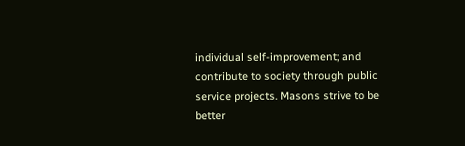individual self-improvement; and contribute to society through public service projects. Masons strive to be better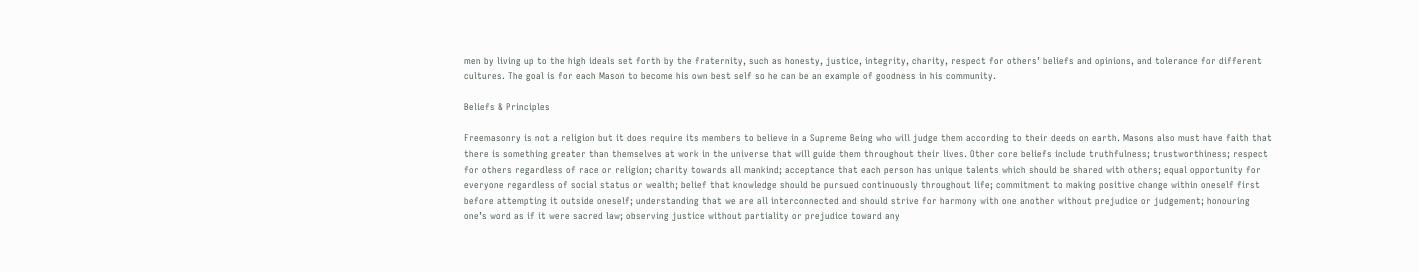men by living up to the high ideals set forth by the fraternity, such as honesty, justice, integrity, charity, respect for others’ beliefs and opinions, and tolerance for different cultures. The goal is for each Mason to become his own best self so he can be an example of goodness in his community.

Beliefs & Principles

Freemasonry is not a religion but it does require its members to believe in a Supreme Being who will judge them according to their deeds on earth. Masons also must have faith that there is something greater than themselves at work in the universe that will guide them throughout their lives. Other core beliefs include truthfulness; trustworthiness; respect for others regardless of race or religion; charity towards all mankind; acceptance that each person has unique talents which should be shared with others; equal opportunity for everyone regardless of social status or wealth; belief that knowledge should be pursued continuously throughout life; commitment to making positive change within oneself first before attempting it outside oneself; understanding that we are all interconnected and should strive for harmony with one another without prejudice or judgement; honouring one’s word as if it were sacred law; observing justice without partiality or prejudice toward any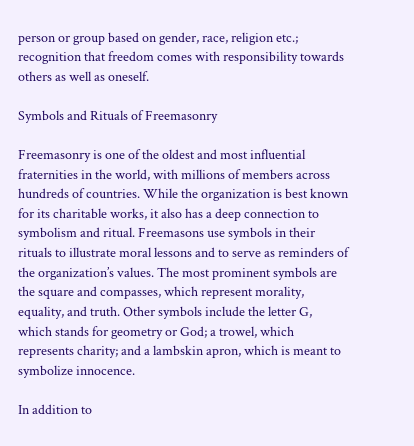person or group based on gender, race, religion etc.; recognition that freedom comes with responsibility towards others as well as oneself.

Symbols and Rituals of Freemasonry

Freemasonry is one of the oldest and most influential fraternities in the world, with millions of members across hundreds of countries. While the organization is best known for its charitable works, it also has a deep connection to symbolism and ritual. Freemasons use symbols in their rituals to illustrate moral lessons and to serve as reminders of the organization’s values. The most prominent symbols are the square and compasses, which represent morality, equality, and truth. Other symbols include the letter G, which stands for geometry or God; a trowel, which represents charity; and a lambskin apron, which is meant to symbolize innocence.

In addition to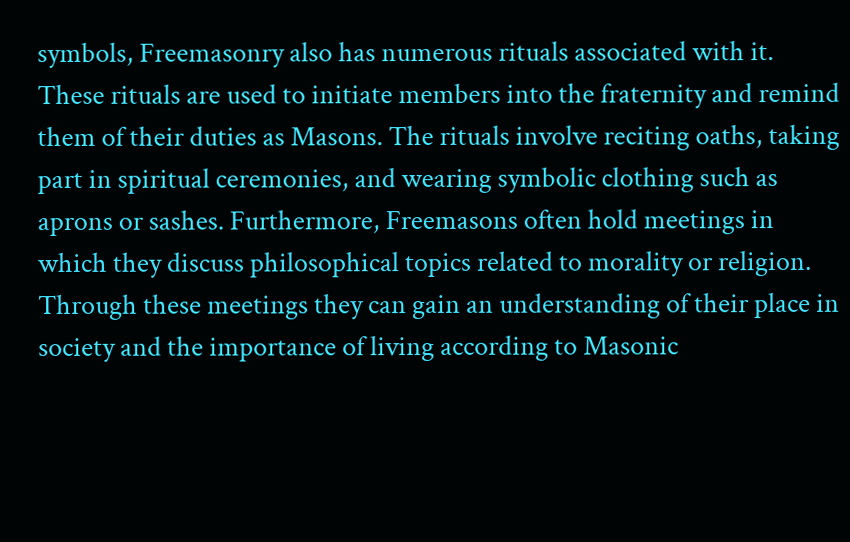symbols, Freemasonry also has numerous rituals associated with it. These rituals are used to initiate members into the fraternity and remind them of their duties as Masons. The rituals involve reciting oaths, taking part in spiritual ceremonies, and wearing symbolic clothing such as aprons or sashes. Furthermore, Freemasons often hold meetings in which they discuss philosophical topics related to morality or religion. Through these meetings they can gain an understanding of their place in society and the importance of living according to Masonic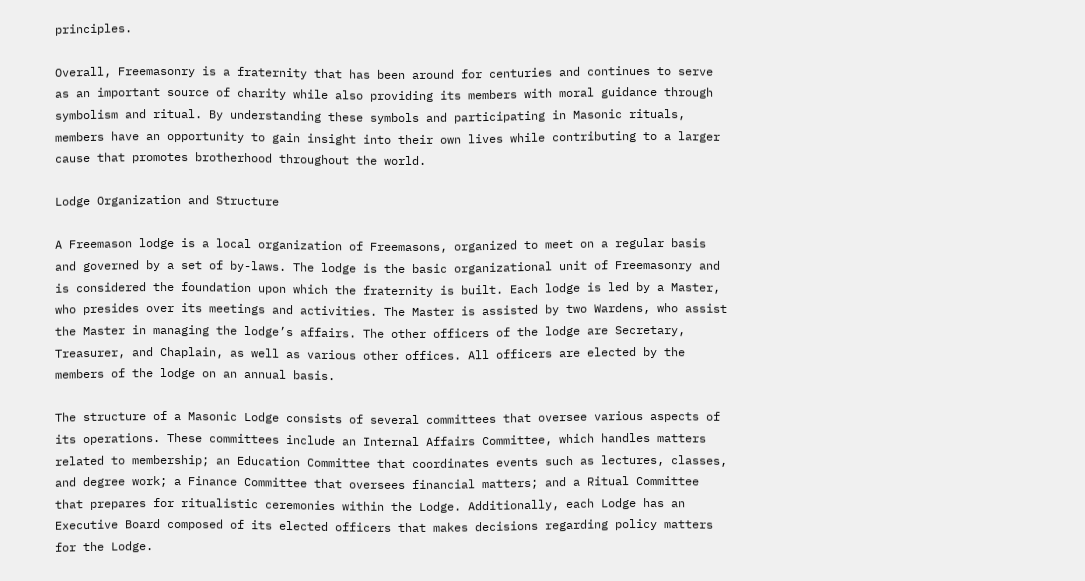principles.

Overall, Freemasonry is a fraternity that has been around for centuries and continues to serve as an important source of charity while also providing its members with moral guidance through symbolism and ritual. By understanding these symbols and participating in Masonic rituals, members have an opportunity to gain insight into their own lives while contributing to a larger cause that promotes brotherhood throughout the world.

Lodge Organization and Structure

A Freemason lodge is a local organization of Freemasons, organized to meet on a regular basis and governed by a set of by-laws. The lodge is the basic organizational unit of Freemasonry and is considered the foundation upon which the fraternity is built. Each lodge is led by a Master, who presides over its meetings and activities. The Master is assisted by two Wardens, who assist the Master in managing the lodge’s affairs. The other officers of the lodge are Secretary, Treasurer, and Chaplain, as well as various other offices. All officers are elected by the members of the lodge on an annual basis.

The structure of a Masonic Lodge consists of several committees that oversee various aspects of its operations. These committees include an Internal Affairs Committee, which handles matters related to membership; an Education Committee that coordinates events such as lectures, classes, and degree work; a Finance Committee that oversees financial matters; and a Ritual Committee that prepares for ritualistic ceremonies within the Lodge. Additionally, each Lodge has an Executive Board composed of its elected officers that makes decisions regarding policy matters for the Lodge.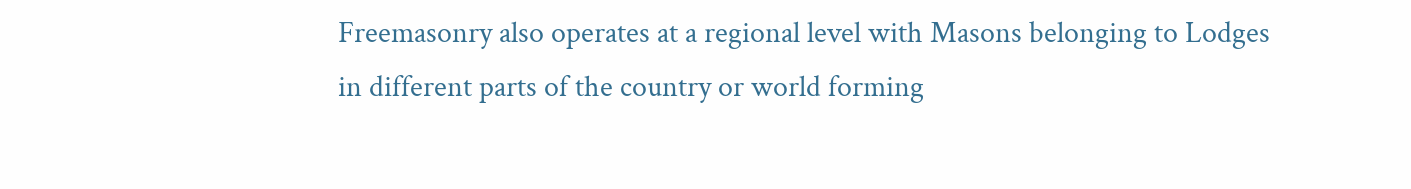Freemasonry also operates at a regional level with Masons belonging to Lodges in different parts of the country or world forming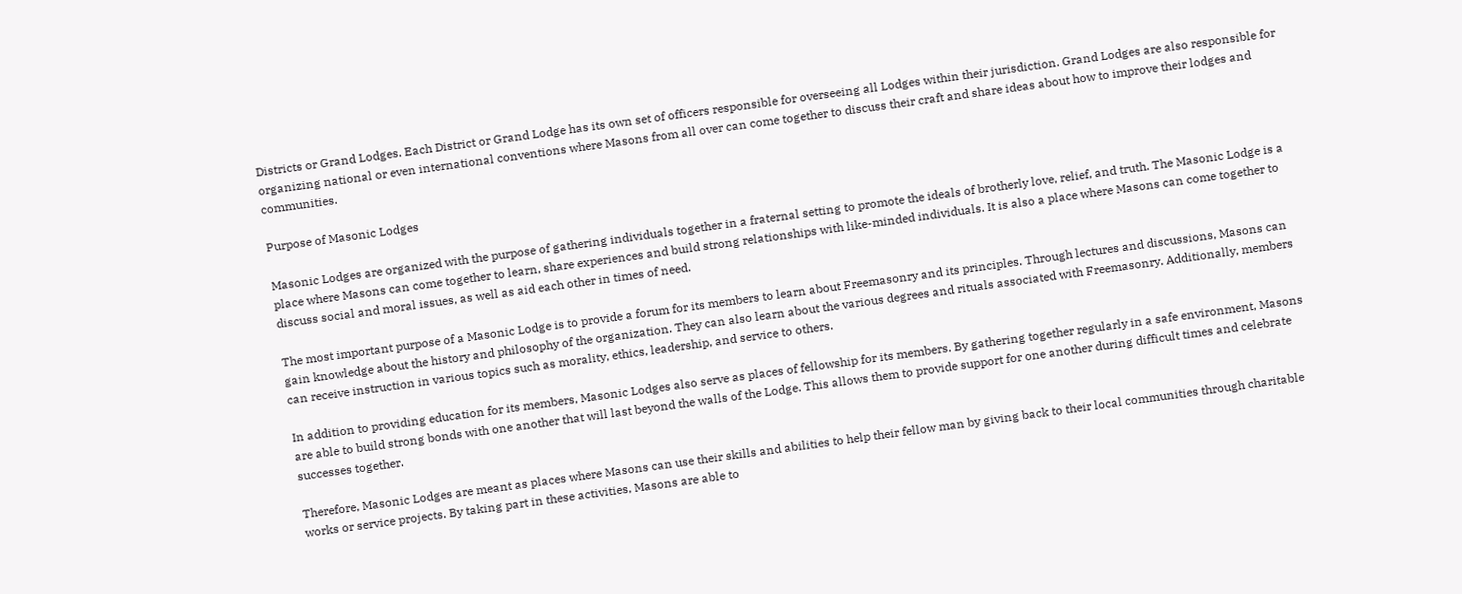Districts or Grand Lodges. Each District or Grand Lodge has its own set of officers responsible for overseeing all Lodges within their jurisdiction. Grand Lodges are also responsible for organizing national or even international conventions where Masons from all over can come together to discuss their craft and share ideas about how to improve their lodges and communities.

Purpose of Masonic Lodges

Masonic Lodges are organized with the purpose of gathering individuals together in a fraternal setting to promote the ideals of brotherly love, relief, and truth. The Masonic Lodge is a place where Masons can come together to learn, share experiences and build strong relationships with like-minded individuals. It is also a place where Masons can come together to discuss social and moral issues, as well as aid each other in times of need.

The most important purpose of a Masonic Lodge is to provide a forum for its members to learn about Freemasonry and its principles. Through lectures and discussions, Masons can gain knowledge about the history and philosophy of the organization. They can also learn about the various degrees and rituals associated with Freemasonry. Additionally, members can receive instruction in various topics such as morality, ethics, leadership, and service to others.

In addition to providing education for its members, Masonic Lodges also serve as places of fellowship for its members. By gathering together regularly in a safe environment, Masons are able to build strong bonds with one another that will last beyond the walls of the Lodge. This allows them to provide support for one another during difficult times and celebrate successes together.

Therefore, Masonic Lodges are meant as places where Masons can use their skills and abilities to help their fellow man by giving back to their local communities through charitable works or service projects. By taking part in these activities, Masons are able to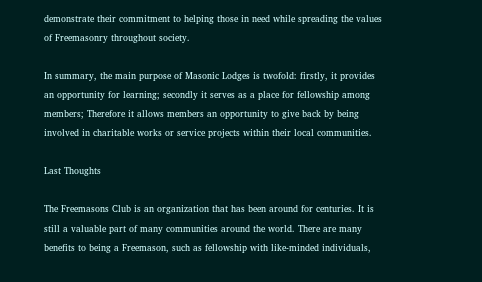demonstrate their commitment to helping those in need while spreading the values of Freemasonry throughout society.

In summary, the main purpose of Masonic Lodges is twofold: firstly, it provides an opportunity for learning; secondly it serves as a place for fellowship among members; Therefore it allows members an opportunity to give back by being involved in charitable works or service projects within their local communities.

Last Thoughts

The Freemasons Club is an organization that has been around for centuries. It is still a valuable part of many communities around the world. There are many benefits to being a Freemason, such as fellowship with like-minded individuals,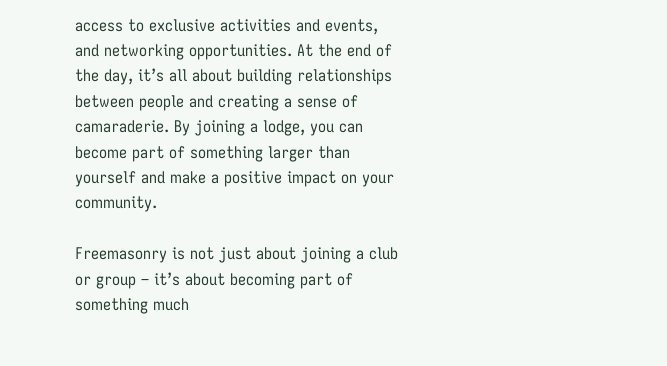access to exclusive activities and events, and networking opportunities. At the end of the day, it’s all about building relationships between people and creating a sense of camaraderie. By joining a lodge, you can become part of something larger than yourself and make a positive impact on your community.

Freemasonry is not just about joining a club or group – it’s about becoming part of something much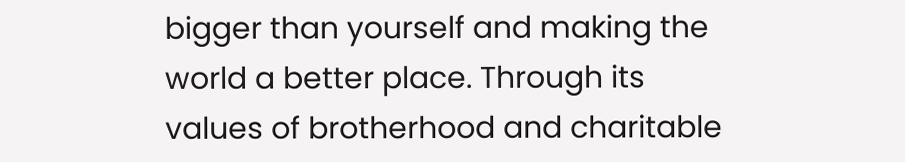bigger than yourself and making the world a better place. Through its values of brotherhood and charitable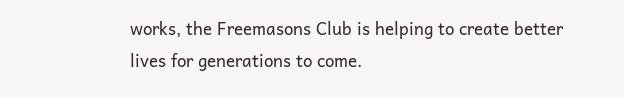works, the Freemasons Club is helping to create better lives for generations to come.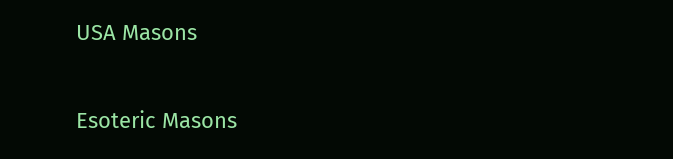USA Masons

Esoteric Masons